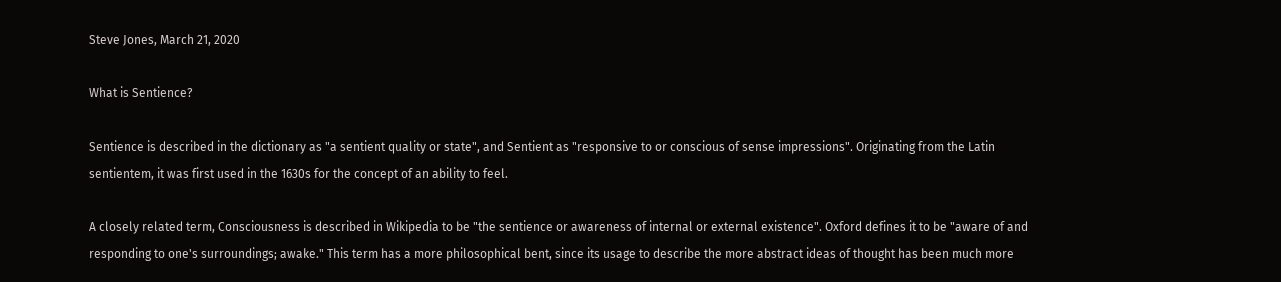Steve Jones, March 21, 2020

What is Sentience?

Sentience is described in the dictionary as "a sentient quality or state", and Sentient as "responsive to or conscious of sense impressions". Originating from the Latin sentientem, it was first used in the 1630s for the concept of an ability to feel.

A closely related term, Consciousness is described in Wikipedia to be "the sentience or awareness of internal or external existence". Oxford defines it to be "aware of and responding to one's surroundings; awake." This term has a more philosophical bent, since its usage to describe the more abstract ideas of thought has been much more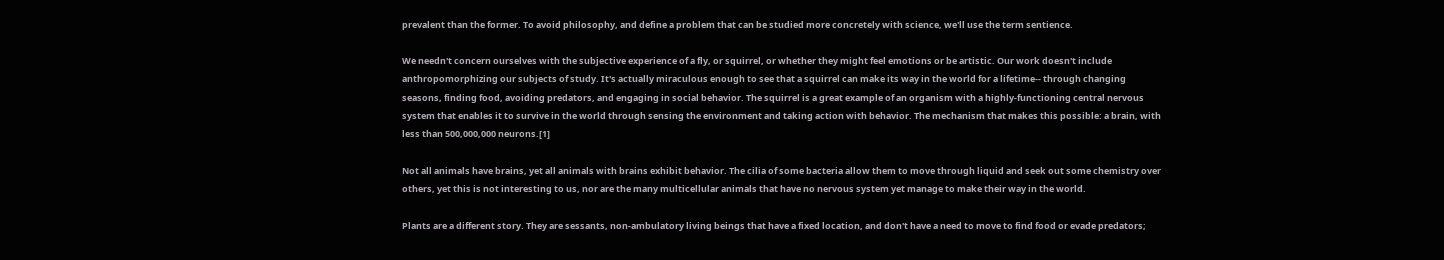prevalent than the former. To avoid philosophy, and define a problem that can be studied more concretely with science, we'll use the term sentience.

We needn't concern ourselves with the subjective experience of a fly, or squirrel, or whether they might feel emotions or be artistic. Our work doesn't include anthropomorphizing our subjects of study. It's actually miraculous enough to see that a squirrel can make its way in the world for a lifetime-- through changing seasons, finding food, avoiding predators, and engaging in social behavior. The squirrel is a great example of an organism with a highly-functioning central nervous system that enables it to survive in the world through sensing the environment and taking action with behavior. The mechanism that makes this possible: a brain, with less than 500,000,000 neurons.[1]

Not all animals have brains, yet all animals with brains exhibit behavior. The cilia of some bacteria allow them to move through liquid and seek out some chemistry over others, yet this is not interesting to us, nor are the many multicellular animals that have no nervous system yet manage to make their way in the world.

Plants are a different story. They are sessants, non-ambulatory living beings that have a fixed location, and don't have a need to move to find food or evade predators;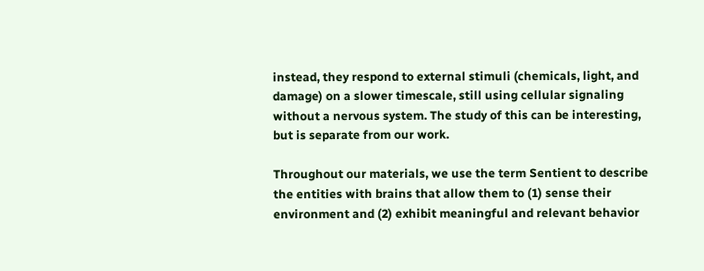instead, they respond to external stimuli (chemicals, light, and damage) on a slower timescale, still using cellular signaling without a nervous system. The study of this can be interesting, but is separate from our work.

Throughout our materials, we use the term Sentient to describe the entities with brains that allow them to (1) sense their environment and (2) exhibit meaningful and relevant behavior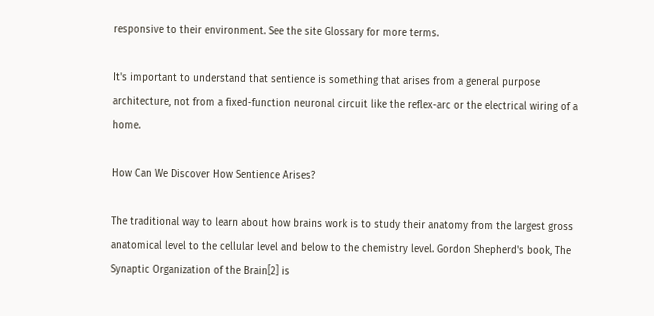responsive to their environment. See the site Glossary for more terms.

It's important to understand that sentience is something that arises from a general purpose architecture, not from a fixed-function neuronal circuit like the reflex-arc or the electrical wiring of a home.

How Can We Discover How Sentience Arises?

The traditional way to learn about how brains work is to study their anatomy from the largest gross anatomical level to the cellular level and below to the chemistry level. Gordon Shepherd's book, The Synaptic Organization of the Brain[2] is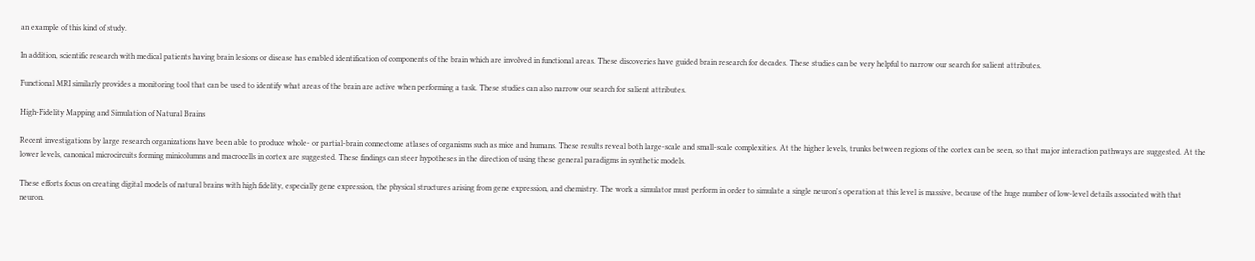an example of this kind of study.

In addition, scientific research with medical patients having brain lesions or disease has enabled identification of components of the brain which are involved in functional areas. These discoveries have guided brain research for decades. These studies can be very helpful to narrow our search for salient attributes.

Functional MRI similarly provides a monitoring tool that can be used to identify what areas of the brain are active when performing a task. These studies can also narrow our search for salient attributes.

High-Fidelity Mapping and Simulation of Natural Brains

Recent investigations by large research organizations have been able to produce whole- or partial-brain connectome atlases of organisms such as mice and humans. These results reveal both large-scale and small-scale complexities. At the higher levels, trunks between regions of the cortex can be seen, so that major interaction pathways are suggested. At the lower levels, canonical microcircuits forming minicolumns and macrocells in cortex are suggested. These findings can steer hypotheses in the direction of using these general paradigms in synthetic models.

These efforts focus on creating digital models of natural brains with high fidelity, especially gene expression, the physical structures arising from gene expression, and chemistry. The work a simulator must perform in order to simulate a single neuron's operation at this level is massive, because of the huge number of low-level details associated with that neuron.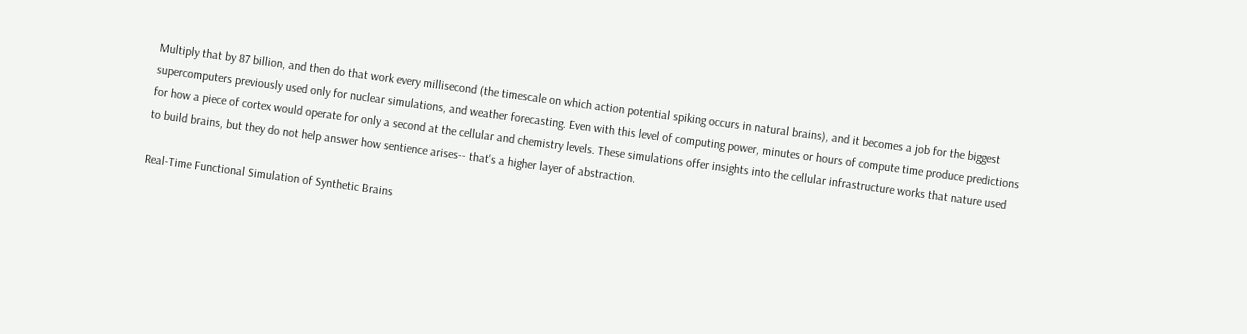Multiply that by 87 billion, and then do that work every millisecond (the timescale on which action potential spiking occurs in natural brains), and it becomes a job for the biggest supercomputers previously used only for nuclear simulations, and weather forecasting. Even with this level of computing power, minutes or hours of compute time produce predictions for how a piece of cortex would operate for only a second at the cellular and chemistry levels. These simulations offer insights into the cellular infrastructure works that nature used to build brains, but they do not help answer how sentience arises-- that's a higher layer of abstraction.

Real-Time Functional Simulation of Synthetic Brains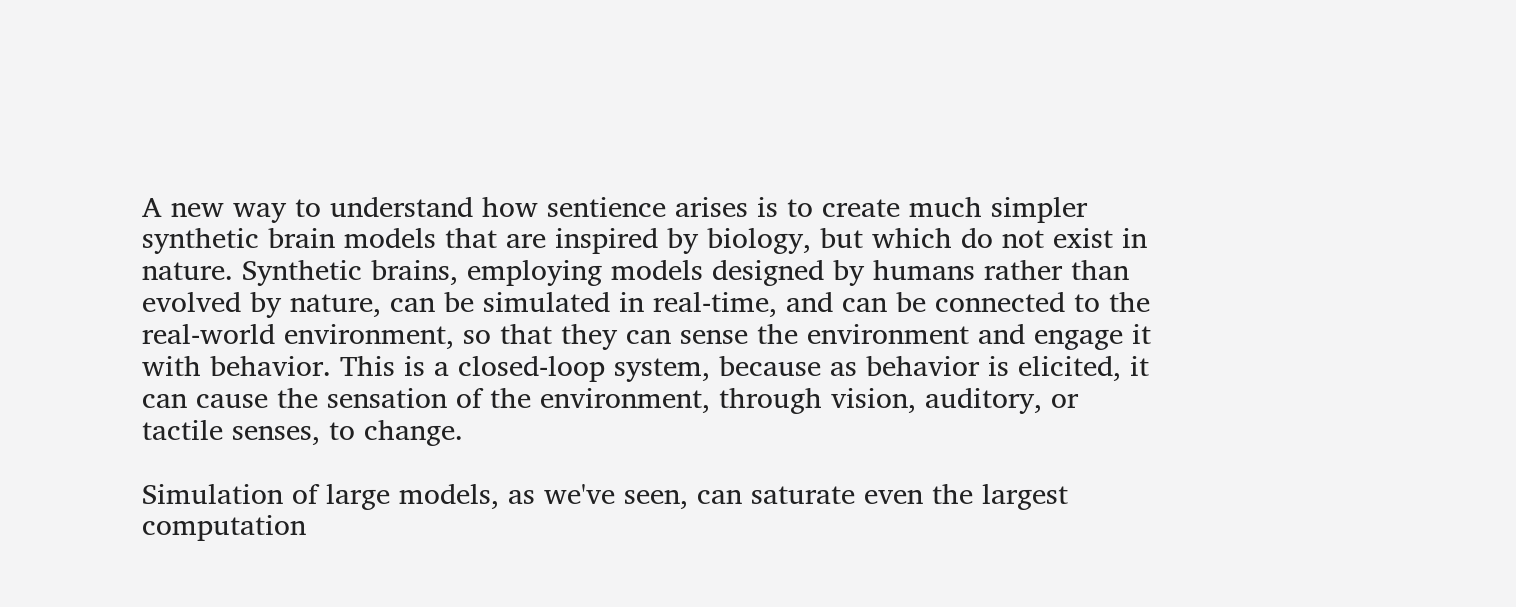A new way to understand how sentience arises is to create much simpler synthetic brain models that are inspired by biology, but which do not exist in nature. Synthetic brains, employing models designed by humans rather than evolved by nature, can be simulated in real-time, and can be connected to the real-world environment, so that they can sense the environment and engage it with behavior. This is a closed-loop system, because as behavior is elicited, it can cause the sensation of the environment, through vision, auditory, or tactile senses, to change.

Simulation of large models, as we've seen, can saturate even the largest computation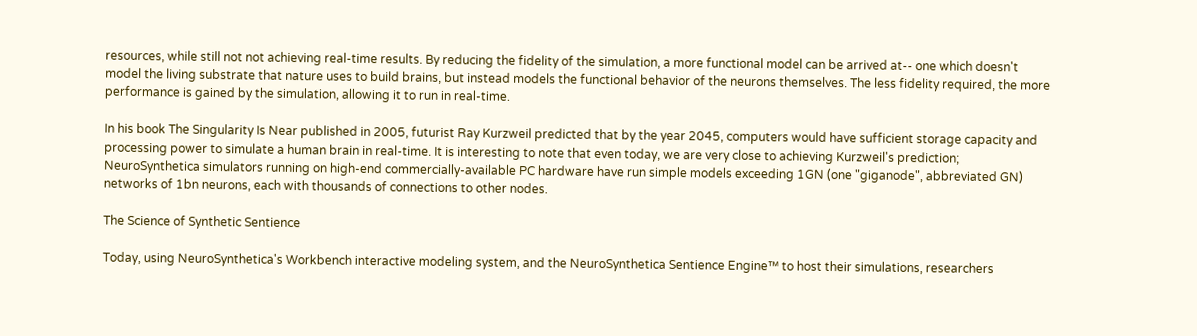resources, while still not not achieving real-time results. By reducing the fidelity of the simulation, a more functional model can be arrived at-- one which doesn't model the living substrate that nature uses to build brains, but instead models the functional behavior of the neurons themselves. The less fidelity required, the more performance is gained by the simulation, allowing it to run in real-time.

In his book The Singularity Is Near published in 2005, futurist Ray Kurzweil predicted that by the year 2045, computers would have sufficient storage capacity and processing power to simulate a human brain in real-time. It is interesting to note that even today, we are very close to achieving Kurzweil's prediction; NeuroSynthetica simulators running on high-end commercially-available PC hardware have run simple models exceeding 1GN (one "giganode", abbreviated GN) networks of 1bn neurons, each with thousands of connections to other nodes.

The Science of Synthetic Sentience

Today, using NeuroSynthetica's Workbench interactive modeling system, and the NeuroSynthetica Sentience Engine™ to host their simulations, researchers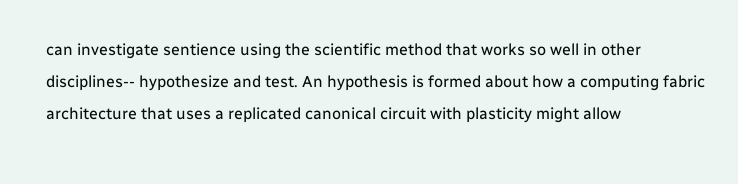can investigate sentience using the scientific method that works so well in other disciplines-- hypothesize and test. An hypothesis is formed about how a computing fabric architecture that uses a replicated canonical circuit with plasticity might allow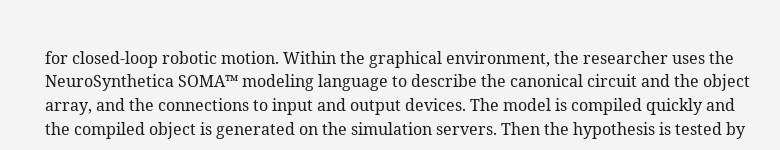for closed-loop robotic motion. Within the graphical environment, the researcher uses the NeuroSynthetica SOMA™ modeling language to describe the canonical circuit and the object array, and the connections to input and output devices. The model is compiled quickly and the compiled object is generated on the simulation servers. Then the hypothesis is tested by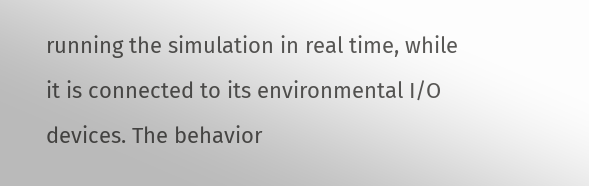running the simulation in real time, while it is connected to its environmental I/O devices. The behavior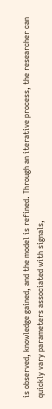is observed, knowledge gained, and the model is refined. Through an iterative process, the researcher can quickly vary parameters associated with signals,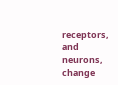receptors, and neurons, change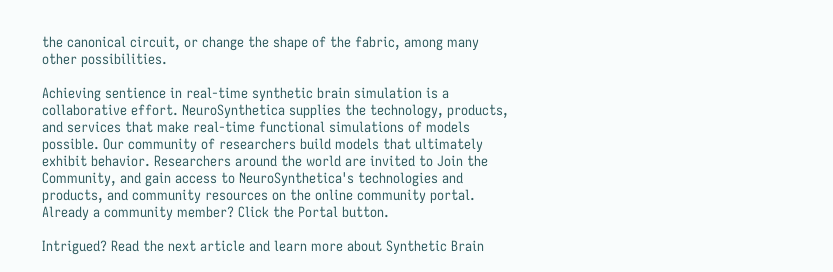the canonical circuit, or change the shape of the fabric, among many other possibilities.

Achieving sentience in real-time synthetic brain simulation is a collaborative effort. NeuroSynthetica supplies the technology, products, and services that make real-time functional simulations of models possible. Our community of researchers build models that ultimately exhibit behavior. Researchers around the world are invited to Join the Community, and gain access to NeuroSynthetica's technologies and products, and community resources on the online community portal. Already a community member? Click the Portal button.

Intrigued? Read the next article and learn more about Synthetic Brain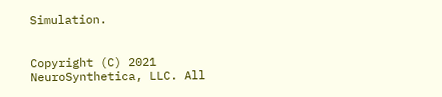Simulation.


Copyright (C) 2021 NeuroSynthetica, LLC. All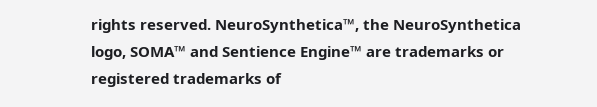rights reserved. NeuroSynthetica™, the NeuroSynthetica logo, SOMA™ and Sentience Engine™ are trademarks or registered trademarks of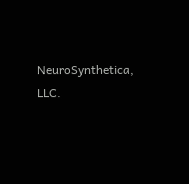NeuroSynthetica, LLC.